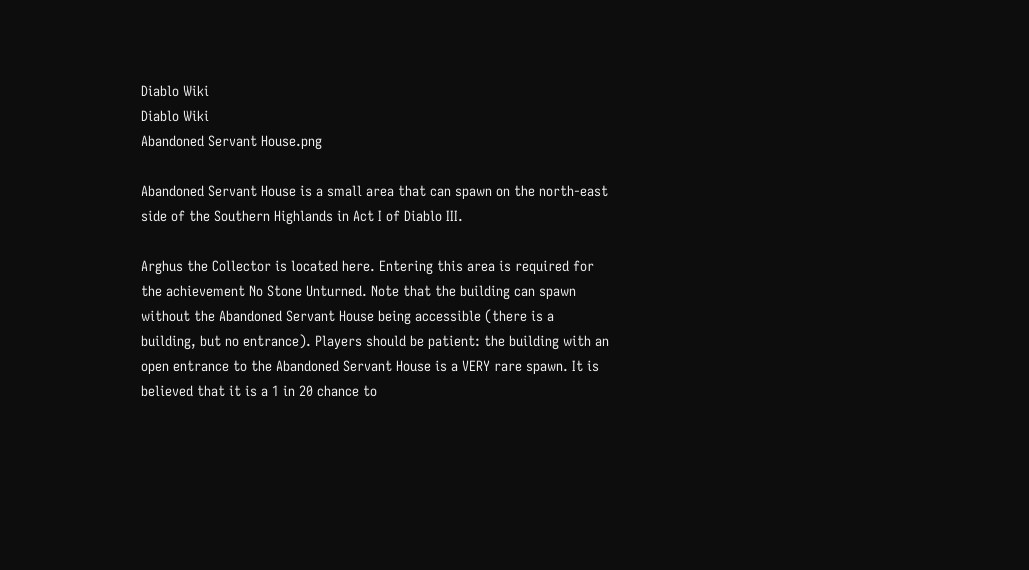Diablo Wiki
Diablo Wiki
Abandoned Servant House.png

Abandoned Servant House is a small area that can spawn on the north-east side of the Southern Highlands in Act I of Diablo III.

Arghus the Collector is located here. Entering this area is required for the achievement No Stone Unturned. Note that the building can spawn without the Abandoned Servant House being accessible (there is a building, but no entrance). Players should be patient: the building with an open entrance to the Abandoned Servant House is a VERY rare spawn. It is believed that it is a 1 in 20 chance to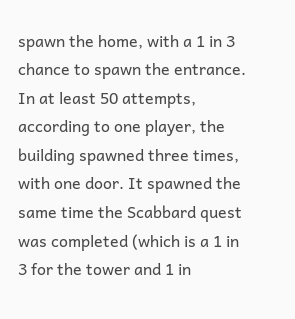spawn the home, with a 1 in 3 chance to spawn the entrance. In at least 50 attempts, according to one player, the building spawned three times, with one door. It spawned the same time the Scabbard quest was completed (which is a 1 in 3 for the tower and 1 in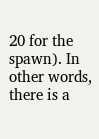20 for the spawn). In other words, there is a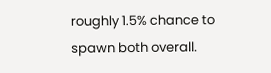roughly 1.5% chance to spawn both overall.